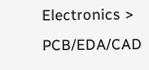Electronics > PCB/EDA/CAD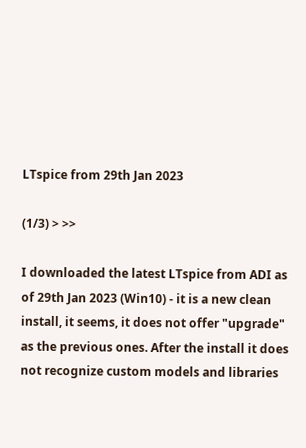LTspice from 29th Jan 2023

(1/3) > >>

I downloaded the latest LTspice from ADI as of 29th Jan 2023 (Win10) - it is a new clean install, it seems, it does not offer "upgrade" as the previous ones. After the install it does not recognize custom models and libraries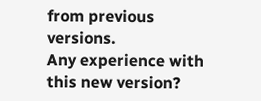from previous versions.
Any experience with this new version?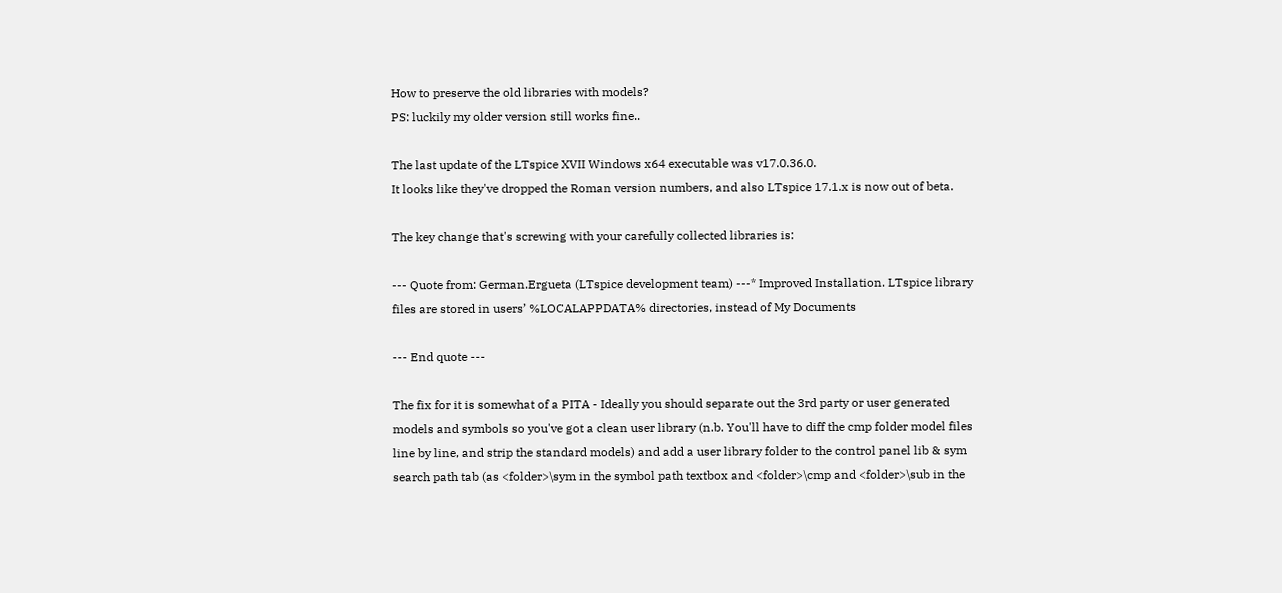How to preserve the old libraries with models?
PS: luckily my older version still works fine..

The last update of the LTspice XVII Windows x64 executable was v17.0.36.0.
It looks like they've dropped the Roman version numbers, and also LTspice 17.1.x is now out of beta.

The key change that's screwing with your carefully collected libraries is:

--- Quote from: German.Ergueta (LTspice development team) ---* Improved Installation. LTspice library files are stored in users’ %LOCALAPPDATA% directories, instead of My Documents

--- End quote ---

The fix for it is somewhat of a PITA - Ideally you should separate out the 3rd party or user generated models and symbols so you've got a clean user library (n.b. You'll have to diff the cmp folder model files line by line, and strip the standard models) and add a user library folder to the control panel lib & sym search path tab (as <folder>\sym in the symbol path textbox and <folder>\cmp and <folder>\sub in the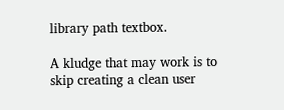library path textbox.

A kludge that may work is to skip creating a clean user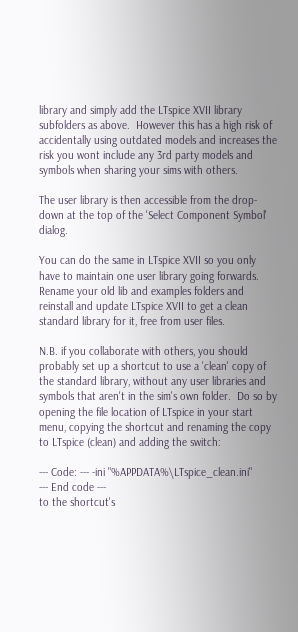library and simply add the LTspice XVII library subfolders as above.  However this has a high risk of accidentally using outdated models and increases the risk you wont include any 3rd party models and symbols when sharing your sims with others.

The user library is then accessible from the drop-down at the top of the 'Select Component Symbol' dialog.

You can do the same in LTspice XVII so you only have to maintain one user library going forwards.  Rename your old lib and examples folders and reinstall and update LTspice XVII to get a clean standard library for it, free from user files.

N.B. if you collaborate with others, you should probably set up a shortcut to use a 'clean' copy of the standard library, without any user libraries and symbols that aren't in the sim's own folder.  Do so by opening the file location of LTspice in your start menu, copying the shortcut and renaming the copy to LTspice (clean) and adding the switch:

--- Code: --- -ini "%APPDATA%\LTspice_clean.ini"
--- End code ---
to the shortcut's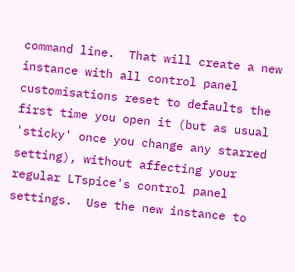command line.  That will create a new instance with all control panel customisations reset to defaults the first time you open it (but as usual 'sticky' once you change any starred setting), without affecting your regular LTspice's control panel settings.  Use the new instance to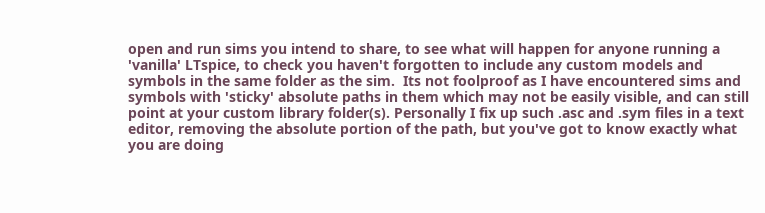open and run sims you intend to share, to see what will happen for anyone running a 'vanilla' LTspice, to check you haven't forgotten to include any custom models and symbols in the same folder as the sim.  Its not foolproof as I have encountered sims and symbols with 'sticky' absolute paths in them which may not be easily visible, and can still point at your custom library folder(s). Personally I fix up such .asc and .sym files in a text editor, removing the absolute portion of the path, but you've got to know exactly what you are doing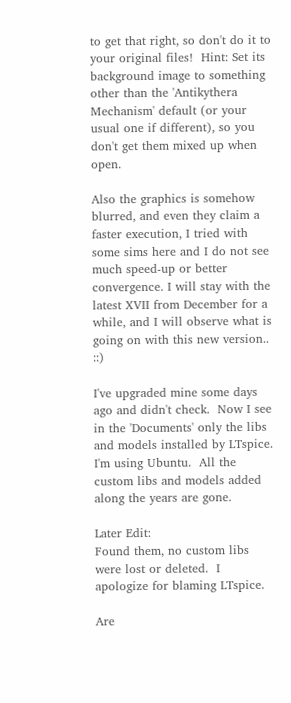to get that right, so don't do it to your original files!  Hint: Set its background image to something other than the 'Antikythera Mechanism' default (or your usual one if different), so you don't get them mixed up when open.

Also the graphics is somehow blurred, and even they claim a faster execution, I tried with some sims here and I do not see much speed-up or better convergence. I will stay with the latest XVII from December for a while, and I will observe what is going on with this new version..  ::)

I've upgraded mine some days ago and didn't check.  Now I see in the 'Documents' only the libs and models installed by LTspice.  I'm using Ubuntu.  All the custom libs and models added along the years are gone.

Later Edit:
Found them, no custom libs were lost or deleted.  I apologize for blaming LTspice.

Are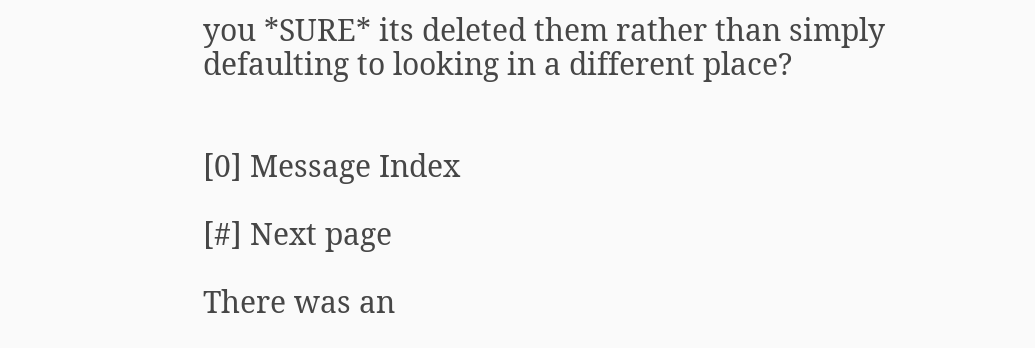you *SURE* its deleted them rather than simply defaulting to looking in a different place?


[0] Message Index

[#] Next page

There was an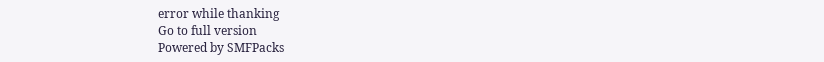error while thanking
Go to full version
Powered by SMFPacks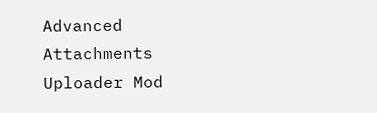Advanced Attachments Uploader Mod